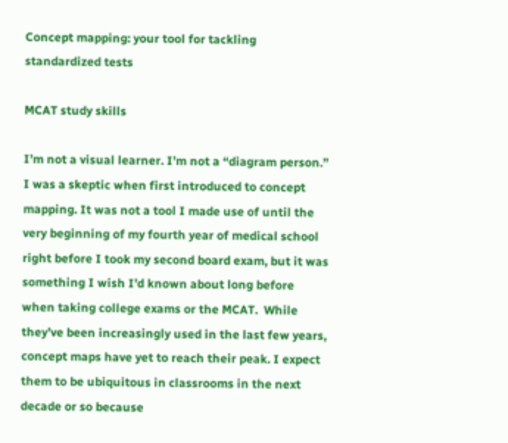Concept mapping: your tool for tackling standardized tests

MCAT study skills

I’m not a visual learner. I’m not a “diagram person.” I was a skeptic when first introduced to concept mapping. It was not a tool I made use of until the very beginning of my fourth year of medical school right before I took my second board exam, but it was something I wish I’d known about long before when taking college exams or the MCAT.  While they’ve been increasingly used in the last few years, concept maps have yet to reach their peak. I expect them to be ubiquitous in classrooms in the next decade or so because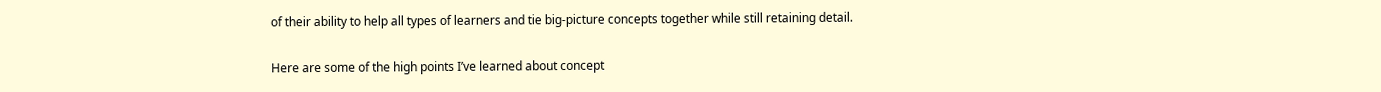of their ability to help all types of learners and tie big-picture concepts together while still retaining detail.

Here are some of the high points I’ve learned about concept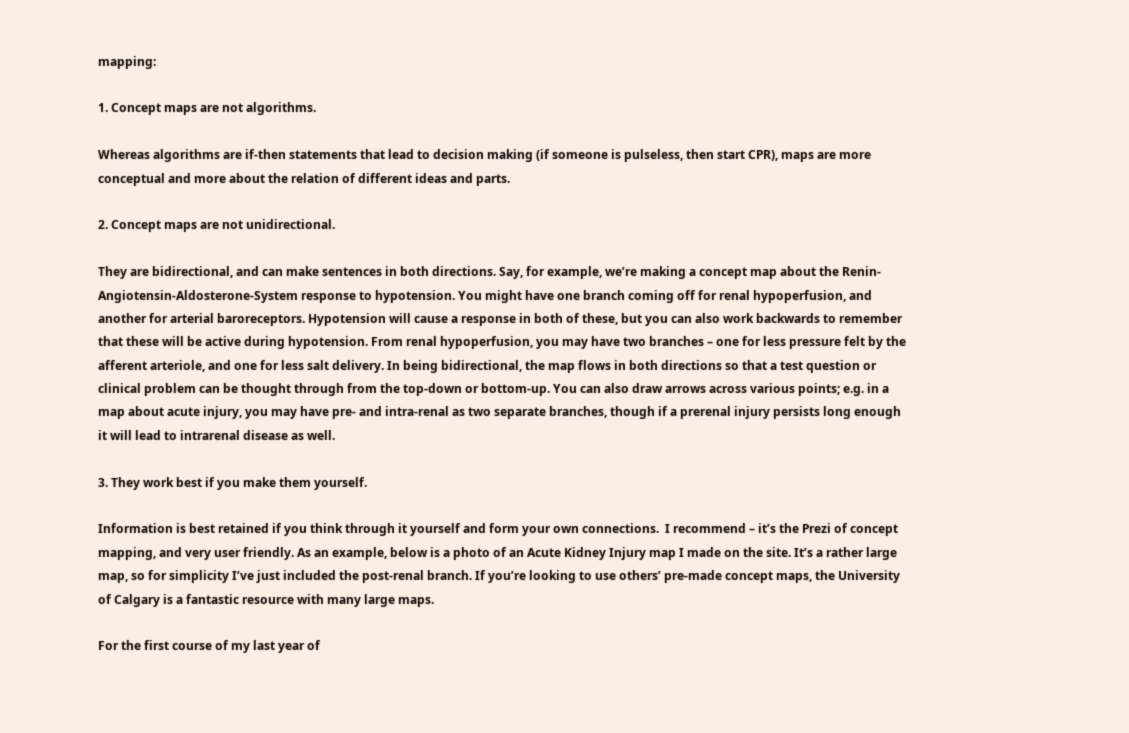mapping:

1. Concept maps are not algorithms.

Whereas algorithms are if-then statements that lead to decision making (if someone is pulseless, then start CPR), maps are more conceptual and more about the relation of different ideas and parts.

2. Concept maps are not unidirectional.

They are bidirectional, and can make sentences in both directions. Say, for example, we’re making a concept map about the Renin-Angiotensin-Aldosterone-System response to hypotension. You might have one branch coming off for renal hypoperfusion, and another for arterial baroreceptors. Hypotension will cause a response in both of these, but you can also work backwards to remember that these will be active during hypotension. From renal hypoperfusion, you may have two branches – one for less pressure felt by the afferent arteriole, and one for less salt delivery. In being bidirectional, the map flows in both directions so that a test question or clinical problem can be thought through from the top-down or bottom-up. You can also draw arrows across various points; e.g. in a map about acute injury, you may have pre- and intra-renal as two separate branches, though if a prerenal injury persists long enough it will lead to intrarenal disease as well.

3. They work best if you make them yourself.

Information is best retained if you think through it yourself and form your own connections.  I recommend – it’s the Prezi of concept mapping, and very user friendly. As an example, below is a photo of an Acute Kidney Injury map I made on the site. It’s a rather large map, so for simplicity I’ve just included the post-renal branch. If you’re looking to use others’ pre-made concept maps, the University of Calgary is a fantastic resource with many large maps.

For the first course of my last year of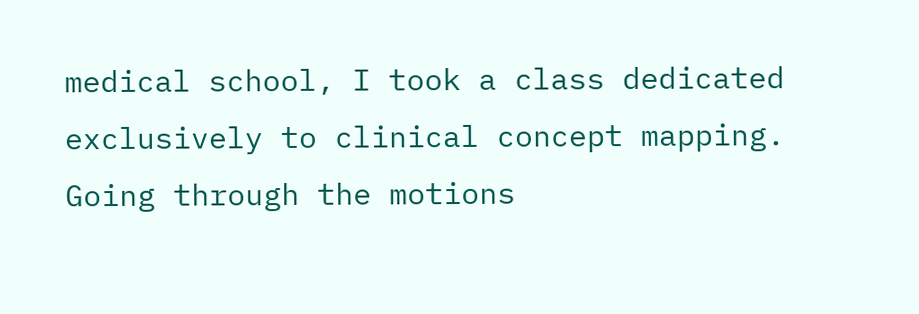medical school, I took a class dedicated exclusively to clinical concept mapping. Going through the motions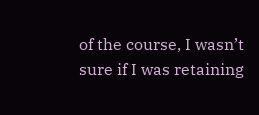of the course, I wasn’t sure if I was retaining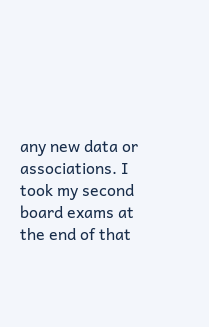any new data or associations. I took my second board exams at the end of that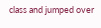class and jumped over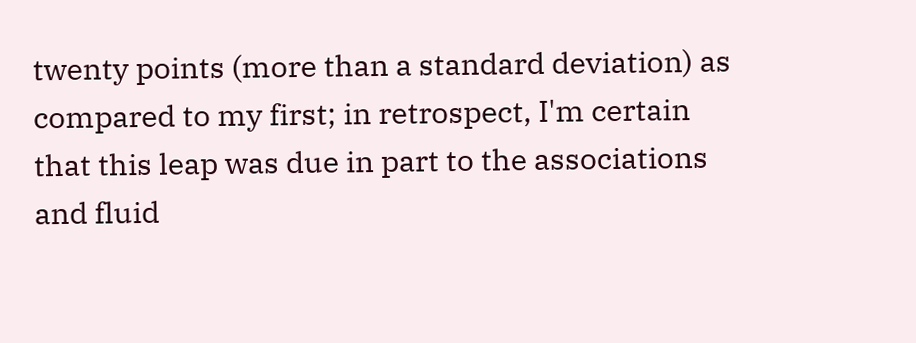twenty points (more than a standard deviation) as compared to my first; in retrospect, I'm certain that this leap was due in part to the associations and fluid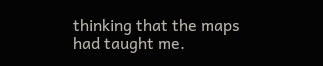thinking that the maps had taught me.